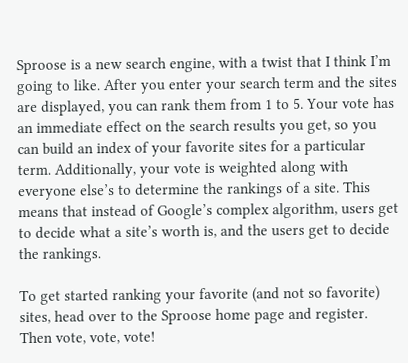Sproose is a new search engine, with a twist that I think I’m going to like. After you enter your search term and the sites are displayed, you can rank them from 1 to 5. Your vote has an immediate effect on the search results you get, so you can build an index of your favorite sites for a particular term. Additionally, your vote is weighted along with everyone else’s to determine the rankings of a site. This means that instead of Google’s complex algorithm, users get to decide what a site’s worth is, and the users get to decide the rankings.

To get started ranking your favorite (and not so favorite) sites, head over to the Sproose home page and register. Then vote, vote, vote!